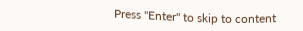Press "Enter" to skip to content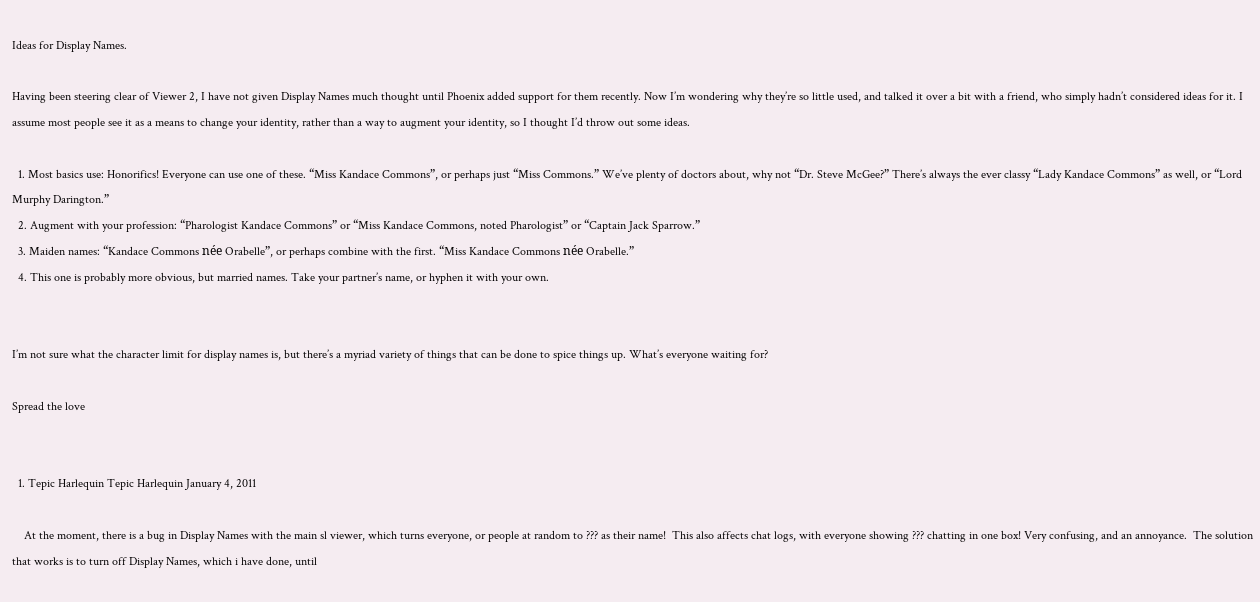Ideas for Display Names.

Having been steering clear of Viewer 2, I have not given Display Names much thought until Phoenix added support for them recently. Now I’m wondering why they’re so little used, and talked it over a bit with a friend, who simply hadn’t considered ideas for it. I assume most people see it as a means to change your identity, rather than a way to augment your identity, so I thought I’d throw out some ideas.

  1. Most basics use: Honorifics! Everyone can use one of these. “Miss Kandace Commons”, or perhaps just “Miss Commons.” We’ve plenty of doctors about, why not “Dr. Steve McGee?” There’s always the ever classy “Lady Kandace Commons” as well, or “Lord Murphy Darington.”
  2. Augment with your profession: “Pharologist Kandace Commons” or “Miss Kandace Commons, noted Pharologist” or “Captain Jack Sparrow.”
  3. Maiden names: “Kandace Commons née Orabelle”, or perhaps combine with the first. “Miss Kandace Commons née Orabelle.”
  4. This one is probably more obvious, but married names. Take your partner’s name, or hyphen it with your own.


I’m not sure what the character limit for display names is, but there’s a myriad variety of things that can be done to spice things up. What’s everyone waiting for?

Spread the love


  1. Tepic Harlequin Tepic Harlequin January 4, 2011

    At the moment, there is a bug in Display Names with the main sl viewer, which turns everyone, or people at random to ??? as their name!  This also affects chat logs, with everyone showing ??? chatting in one box! Very confusing, and an annoyance.  The solution that works is to turn off Display Names, which i have done, until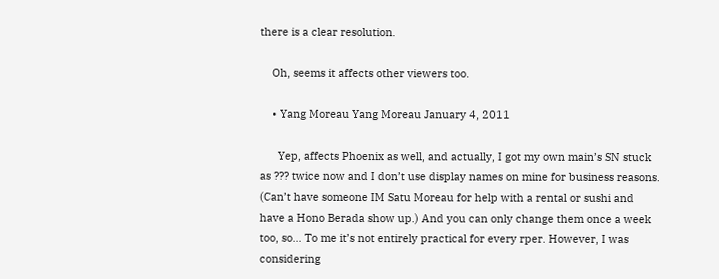there is a clear resolution.

    Oh, seems it affects other viewers too.

    • Yang Moreau Yang Moreau January 4, 2011

      Yep, affects Phoenix as well, and actually, I got my own main’s SN stuck as ??? twice now and I don’t use display names on mine for business reasons. (Can’t have someone IM Satu Moreau for help with a rental or sushi and have a Hono Berada show up.) And you can only change them once a week too, so… To me it’s not entirely practical for every rper. However, I was considering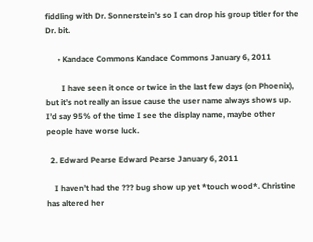fiddling with Dr. Sonnerstein’s so I can drop his group titler for the Dr. bit.

      • Kandace Commons Kandace Commons January 6, 2011

        I have seen it once or twice in the last few days (on Phoenix), but it’s not really an issue cause the user name always shows up. I’d say 95% of the time I see the display name, maybe other people have worse luck.

  2. Edward Pearse Edward Pearse January 6, 2011

    I haven’t had the ??? bug show up yet *touch wood*. Christine has altered her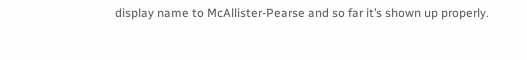display name to McAllister-Pearse and so far it’s shown up properly.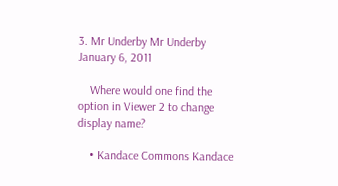3. Mr Underby Mr Underby January 6, 2011

    Where would one find the option in Viewer 2 to change display name?

    • Kandace Commons Kandace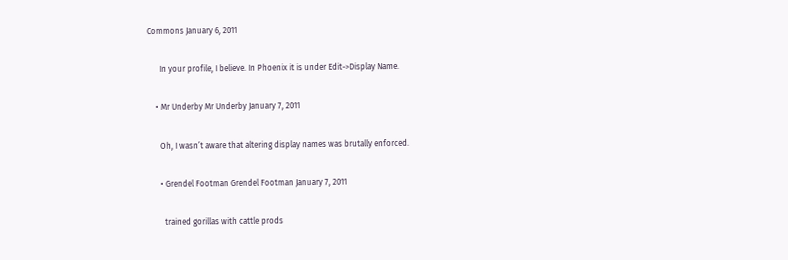Commons January 6, 2011

      In your profile, I believe. In Phoenix it is under Edit->Display Name.

    • Mr Underby Mr Underby January 7, 2011

      Oh, I wasn’t aware that altering display names was brutally enforced.

      • Grendel Footman Grendel Footman January 7, 2011

        trained gorillas with cattle prods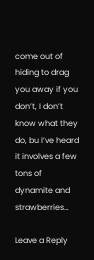come out of hiding to drag you away if you don’t, I don’t know what they do, bu I’ve heard it involves a few tons of dynamite and strawberries…

Leave a Reply